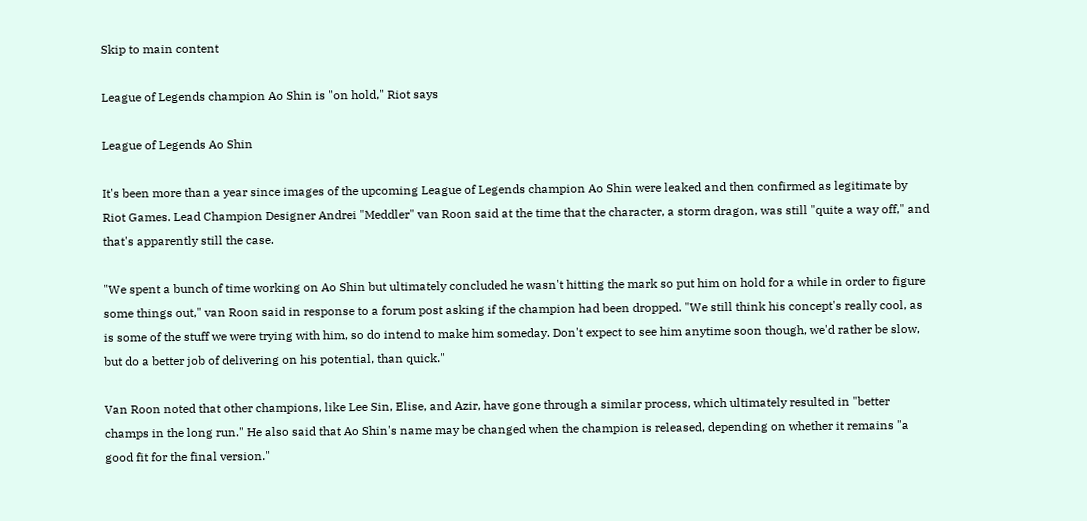Skip to main content

League of Legends champion Ao Shin is "on hold," Riot says

League of Legends Ao Shin

It's been more than a year since images of the upcoming League of Legends champion Ao Shin were leaked and then confirmed as legitimate by Riot Games. Lead Champion Designer Andrei "Meddler" van Roon said at the time that the character, a storm dragon, was still "quite a way off," and that's apparently still the case.

"We spent a bunch of time working on Ao Shin but ultimately concluded he wasn't hitting the mark so put him on hold for a while in order to figure some things out," van Roon said in response to a forum post asking if the champion had been dropped. "We still think his concept's really cool, as is some of the stuff we were trying with him, so do intend to make him someday. Don't expect to see him anytime soon though, we'd rather be slow, but do a better job of delivering on his potential, than quick."

Van Roon noted that other champions, like Lee Sin, Elise, and Azir, have gone through a similar process, which ultimately resulted in "better champs in the long run." He also said that Ao Shin's name may be changed when the champion is released, depending on whether it remains "a good fit for the final version."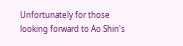Unfortunately for those looking forward to Ao Shin's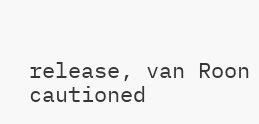release, van Roon cautioned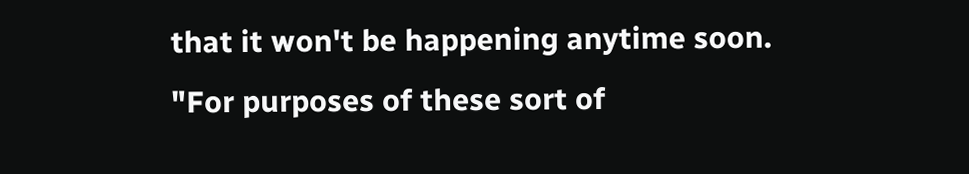that it won't be happening anytime soon. "For purposes of these sort of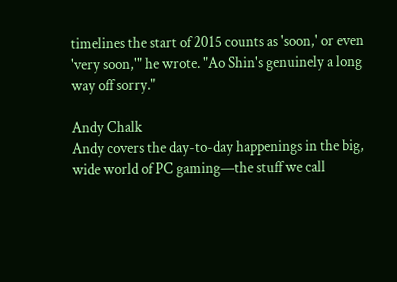timelines the start of 2015 counts as 'soon,' or even 'very soon,'" he wrote. "Ao Shin's genuinely a long way off sorry."

Andy Chalk
Andy covers the day-to-day happenings in the big, wide world of PC gaming—the stuff we call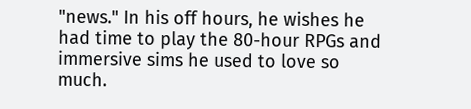"news." In his off hours, he wishes he had time to play the 80-hour RPGs and immersive sims he used to love so much.